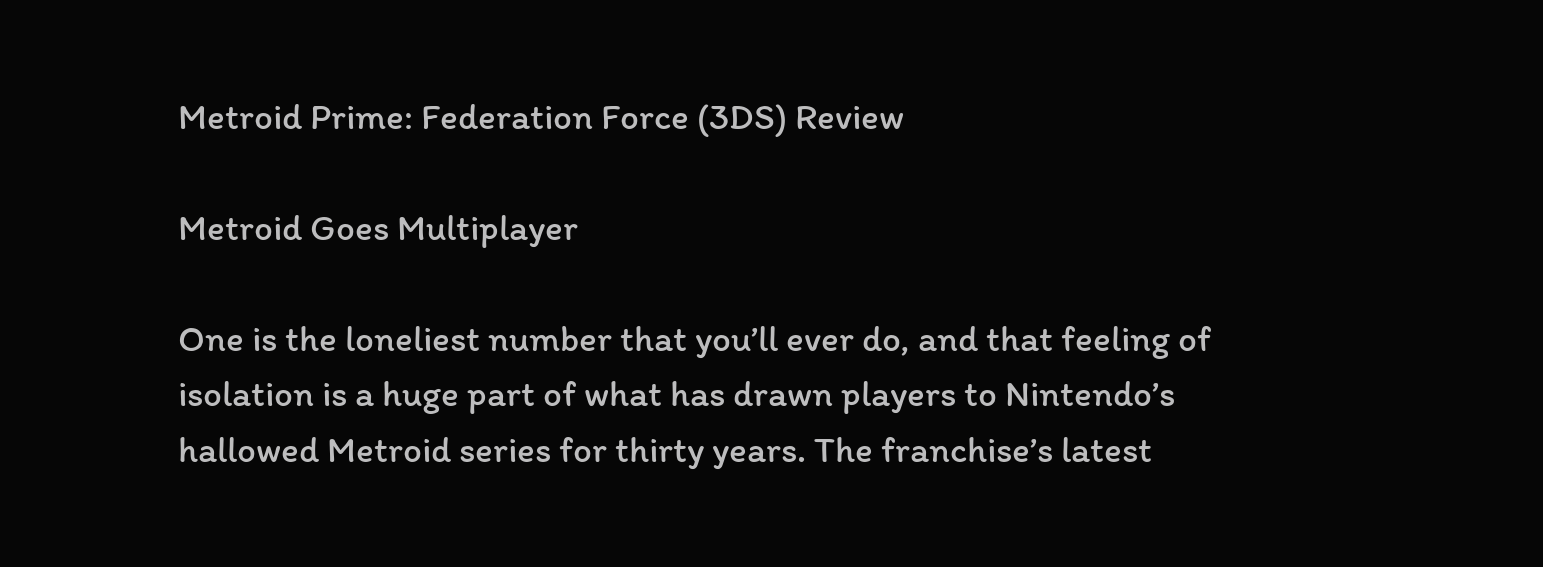Metroid Prime: Federation Force (3DS) Review

Metroid Goes Multiplayer

One is the loneliest number that you’ll ever do, and that feeling of isolation is a huge part of what has drawn players to Nintendo’s hallowed Metroid series for thirty years. The franchise’s latest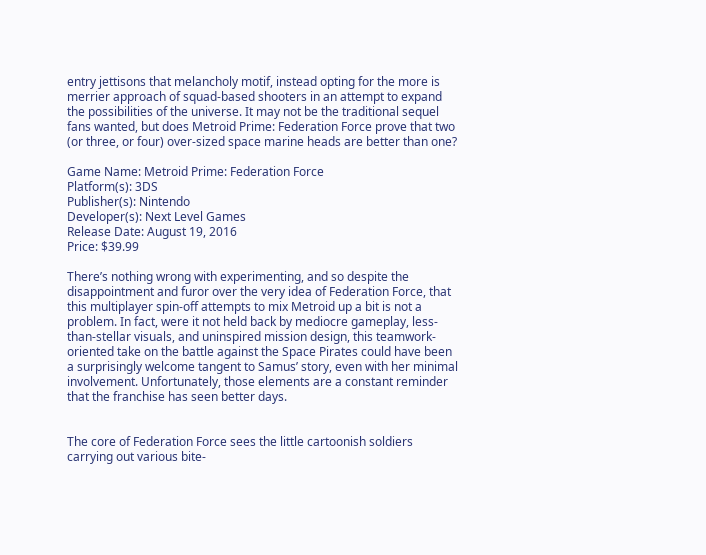entry jettisons that melancholy motif, instead opting for the more is merrier approach of squad-based shooters in an attempt to expand the possibilities of the universe. It may not be the traditional sequel fans wanted, but does Metroid Prime: Federation Force prove that two (or three, or four) over-sized space marine heads are better than one?

Game Name: Metroid Prime: Federation Force
Platform(s): 3DS
Publisher(s): Nintendo
Developer(s): Next Level Games
Release Date: August 19, 2016
Price: $39.99

There’s nothing wrong with experimenting, and so despite the disappointment and furor over the very idea of Federation Force, that this multiplayer spin-off attempts to mix Metroid up a bit is not a problem. In fact, were it not held back by mediocre gameplay, less-than-stellar visuals, and uninspired mission design, this teamwork-oriented take on the battle against the Space Pirates could have been a surprisingly welcome tangent to Samus’ story, even with her minimal involvement. Unfortunately, those elements are a constant reminder that the franchise has seen better days.


The core of Federation Force sees the little cartoonish soldiers carrying out various bite-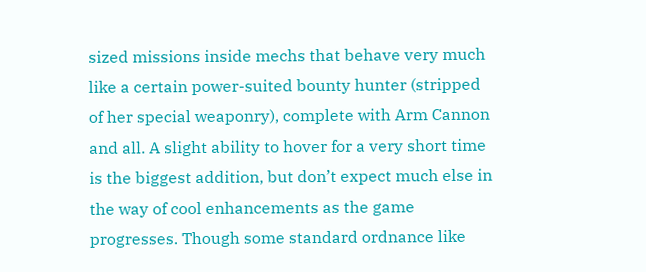sized missions inside mechs that behave very much like a certain power-suited bounty hunter (stripped of her special weaponry), complete with Arm Cannon and all. A slight ability to hover for a very short time is the biggest addition, but don’t expect much else in the way of cool enhancements as the game progresses. Though some standard ordnance like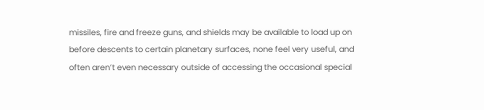missiles, fire and freeze guns, and shields may be available to load up on before descents to certain planetary surfaces, none feel very useful, and often aren’t even necessary outside of accessing the occasional special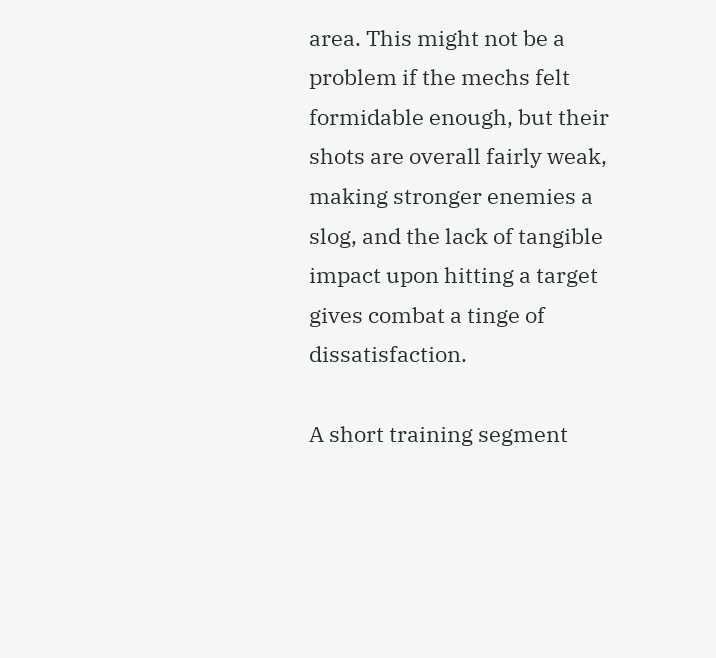area. This might not be a problem if the mechs felt formidable enough, but their shots are overall fairly weak, making stronger enemies a slog, and the lack of tangible impact upon hitting a target gives combat a tinge of dissatisfaction.

A short training segment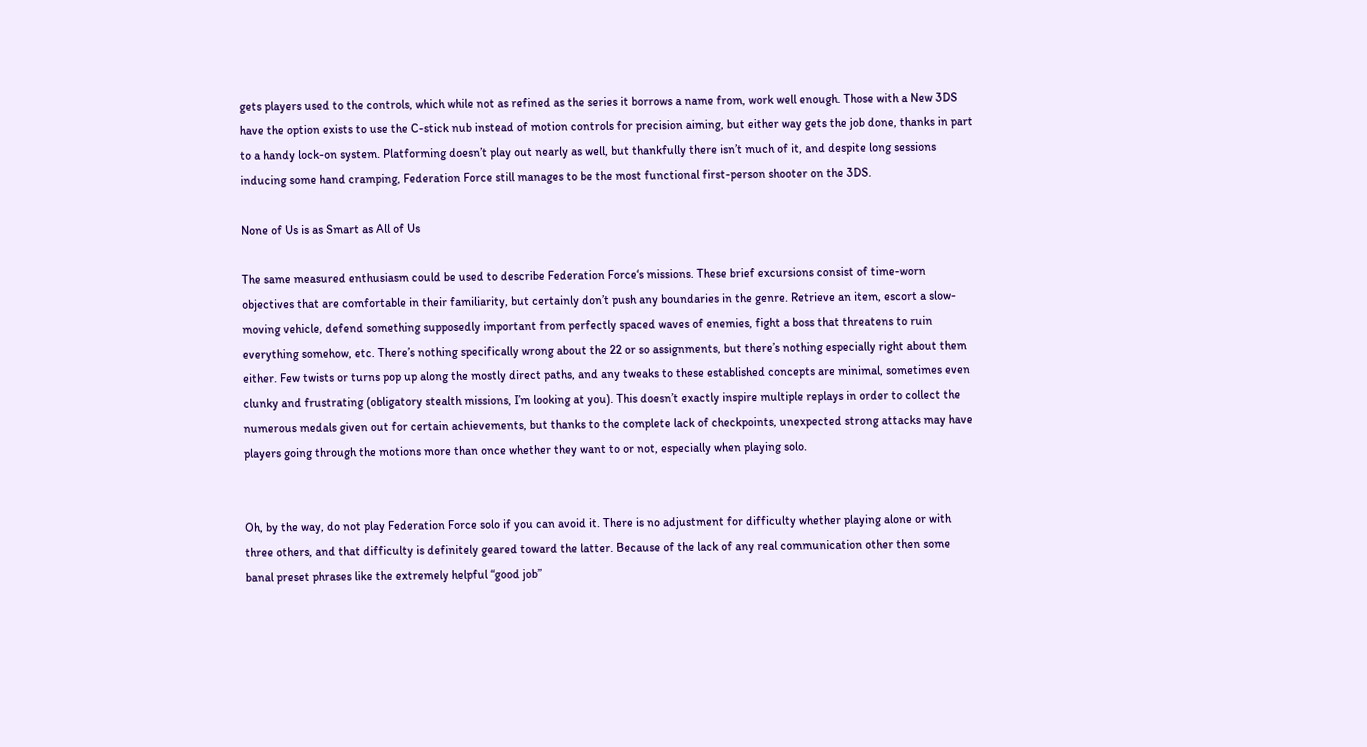gets players used to the controls, which while not as refined as the series it borrows a name from, work well enough. Those with a New 3DS have the option exists to use the C-stick nub instead of motion controls for precision aiming, but either way gets the job done, thanks in part to a handy lock-on system. Platforming doesn’t play out nearly as well, but thankfully there isn’t much of it, and despite long sessions inducing some hand cramping, Federation Force still manages to be the most functional first-person shooter on the 3DS.

None of Us is as Smart as All of Us

The same measured enthusiasm could be used to describe Federation Force‘s missions. These brief excursions consist of time-worn objectives that are comfortable in their familiarity, but certainly don’t push any boundaries in the genre. Retrieve an item, escort a slow-moving vehicle, defend something supposedly important from perfectly spaced waves of enemies, fight a boss that threatens to ruin everything somehow, etc. There’s nothing specifically wrong about the 22 or so assignments, but there’s nothing especially right about them either. Few twists or turns pop up along the mostly direct paths, and any tweaks to these established concepts are minimal, sometimes even clunky and frustrating (obligatory stealth missions, I’m looking at you). This doesn’t exactly inspire multiple replays in order to collect the numerous medals given out for certain achievements, but thanks to the complete lack of checkpoints, unexpected strong attacks may have players going through the motions more than once whether they want to or not, especially when playing solo.


Oh, by the way, do not play Federation Force solo if you can avoid it. There is no adjustment for difficulty whether playing alone or with three others, and that difficulty is definitely geared toward the latter. Because of the lack of any real communication other then some banal preset phrases like the extremely helpful “good job”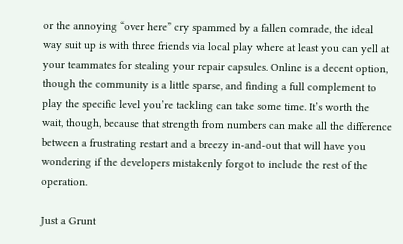or the annoying “over here” cry spammed by a fallen comrade, the ideal way suit up is with three friends via local play where at least you can yell at your teammates for stealing your repair capsules. Online is a decent option, though the community is a little sparse, and finding a full complement to play the specific level you’re tackling can take some time. It’s worth the wait, though, because that strength from numbers can make all the difference between a frustrating restart and a breezy in-and-out that will have you wondering if the developers mistakenly forgot to include the rest of the operation.

Just a Grunt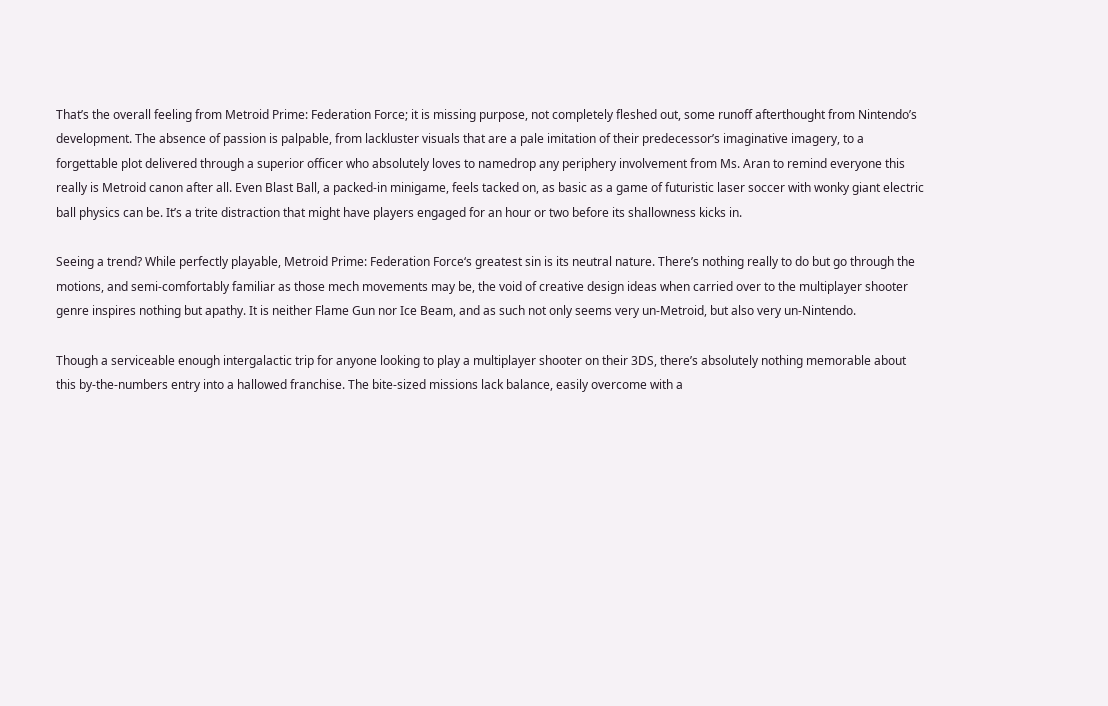That’s the overall feeling from Metroid Prime: Federation Force; it is missing purpose, not completely fleshed out, some runoff afterthought from Nintendo’s development. The absence of passion is palpable, from lackluster visuals that are a pale imitation of their predecessor’s imaginative imagery, to a forgettable plot delivered through a superior officer who absolutely loves to namedrop any periphery involvement from Ms. Aran to remind everyone this really is Metroid canon after all. Even Blast Ball, a packed-in minigame, feels tacked on, as basic as a game of futuristic laser soccer with wonky giant electric ball physics can be. It’s a trite distraction that might have players engaged for an hour or two before its shallowness kicks in.

Seeing a trend? While perfectly playable, Metroid Prime: Federation Force‘s greatest sin is its neutral nature. There’s nothing really to do but go through the motions, and semi-comfortably familiar as those mech movements may be, the void of creative design ideas when carried over to the multiplayer shooter genre inspires nothing but apathy. It is neither Flame Gun nor Ice Beam, and as such not only seems very un-Metroid, but also very un-Nintendo.

Though a serviceable enough intergalactic trip for anyone looking to play a multiplayer shooter on their 3DS, there’s absolutely nothing memorable about this by-the-numbers entry into a hallowed franchise. The bite-sized missions lack balance, easily overcome with a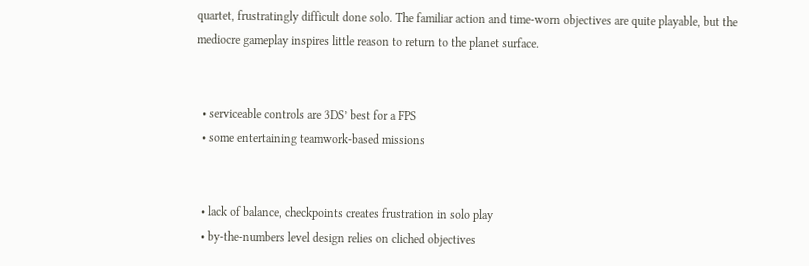quartet, frustratingly difficult done solo. The familiar action and time-worn objectives are quite playable, but the mediocre gameplay inspires little reason to return to the planet surface.


  • serviceable controls are 3DS’ best for a FPS
  • some entertaining teamwork-based missions


  • lack of balance, checkpoints creates frustration in solo play
  • by-the-numbers level design relies on cliched objectives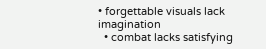• forgettable visuals lack imagination
  • combat lacks satisfying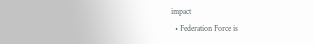impact
  • Federation Force is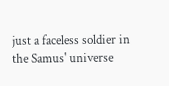just a faceless soldier in the Samus' universe